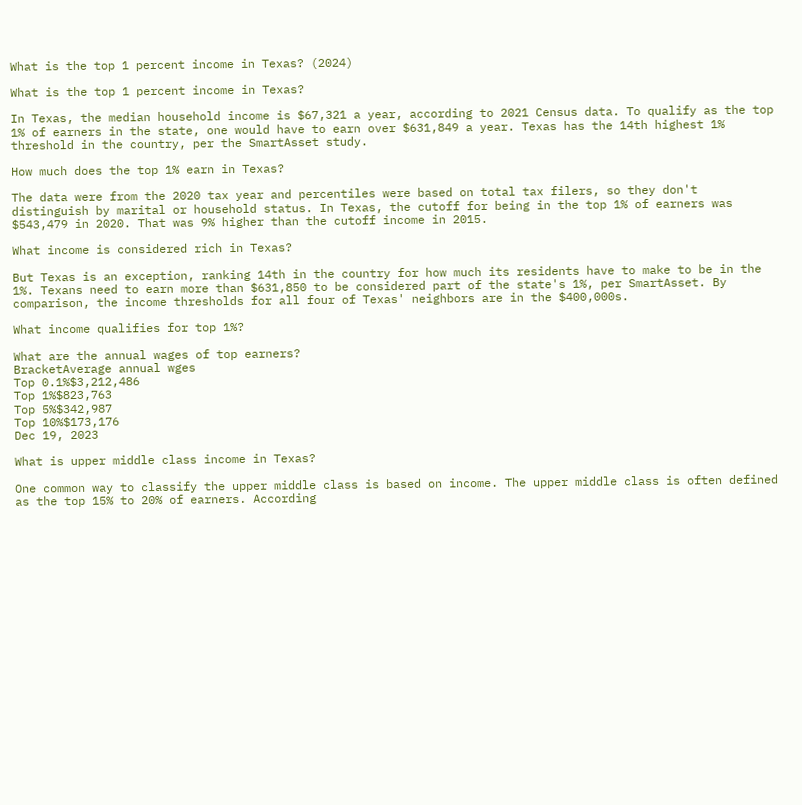What is the top 1 percent income in Texas? (2024)

What is the top 1 percent income in Texas?

In Texas, the median household income is $67,321 a year, according to 2021 Census data. To qualify as the top 1% of earners in the state, one would have to earn over $631,849 a year. Texas has the 14th highest 1% threshold in the country, per the SmartAsset study.

How much does the top 1% earn in Texas?

The data were from the 2020 tax year and percentiles were based on total tax filers, so they don't distinguish by marital or household status. In Texas, the cutoff for being in the top 1% of earners was $543,479 in 2020. That was 9% higher than the cutoff income in 2015.

What income is considered rich in Texas?

But Texas is an exception, ranking 14th in the country for how much its residents have to make to be in the 1%. Texans need to earn more than $631,850 to be considered part of the state's 1%, per SmartAsset. By comparison, the income thresholds for all four of Texas' neighbors are in the $400,000s.

What income qualifies for top 1%?

What are the annual wages of top earners?
BracketAverage annual wges
Top 0.1%$3,212,486
Top 1%$823,763
Top 5%$342,987
Top 10%$173,176
Dec 19, 2023

What is upper middle class income in Texas?

One common way to classify the upper middle class is based on income. The upper middle class is often defined as the top 15% to 20% of earners. According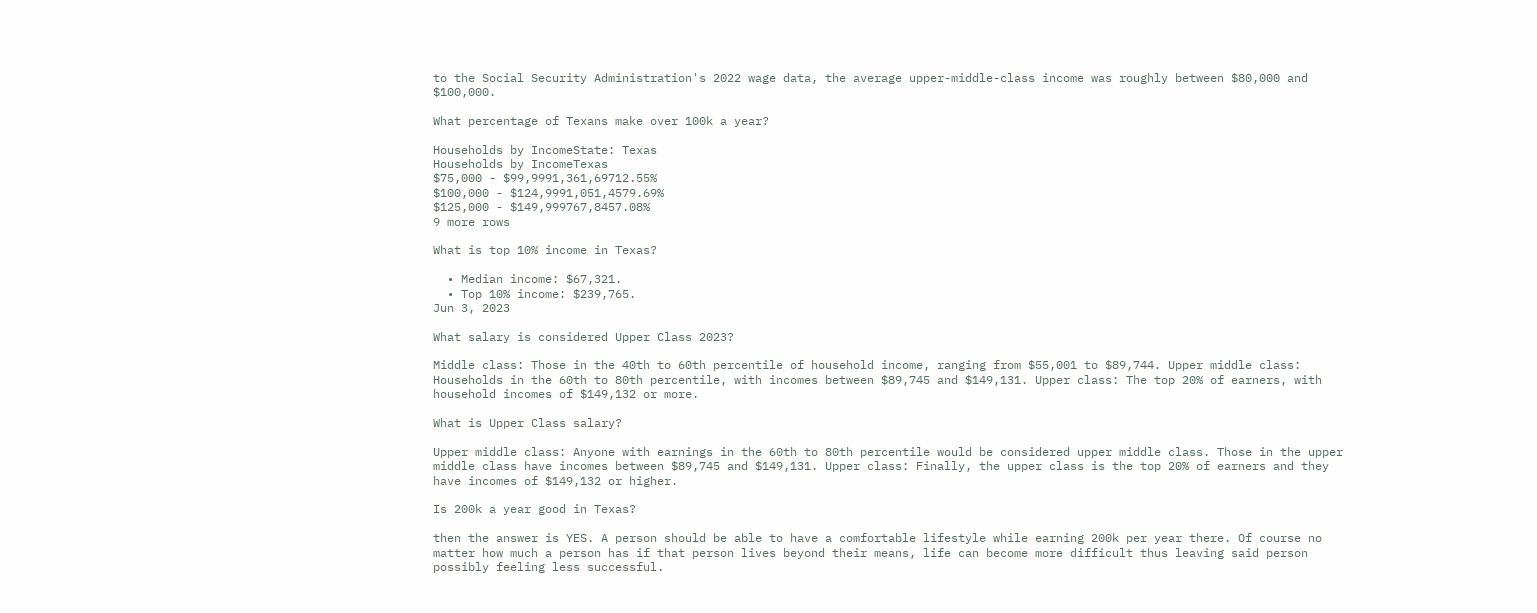to the Social Security Administration's 2022 wage data, the average upper-middle-class income was roughly between $80,000 and $100,000.

What percentage of Texans make over 100k a year?

Households by IncomeState: Texas
Households by IncomeTexas
$75,000 - $99,9991,361,69712.55%
$100,000 - $124,9991,051,4579.69%
$125,000 - $149,999767,8457.08%
9 more rows

What is top 10% income in Texas?

  • Median income: $67,321.
  • Top 10% income: $239,765.
Jun 3, 2023

What salary is considered Upper Class 2023?

Middle class: Those in the 40th to 60th percentile of household income, ranging from $55,001 to $89,744. Upper middle class: Households in the 60th to 80th percentile, with incomes between $89,745 and $149,131. Upper class: The top 20% of earners, with household incomes of $149,132 or more.

What is Upper Class salary?

Upper middle class: Anyone with earnings in the 60th to 80th percentile would be considered upper middle class. Those in the upper middle class have incomes between $89,745 and $149,131. Upper class: Finally, the upper class is the top 20% of earners and they have incomes of $149,132 or higher.

Is 200k a year good in Texas?

then the answer is YES. A person should be able to have a comfortable lifestyle while earning 200k per year there. Of course no matter how much a person has if that person lives beyond their means, life can become more difficult thus leaving said person possibly feeling less successful.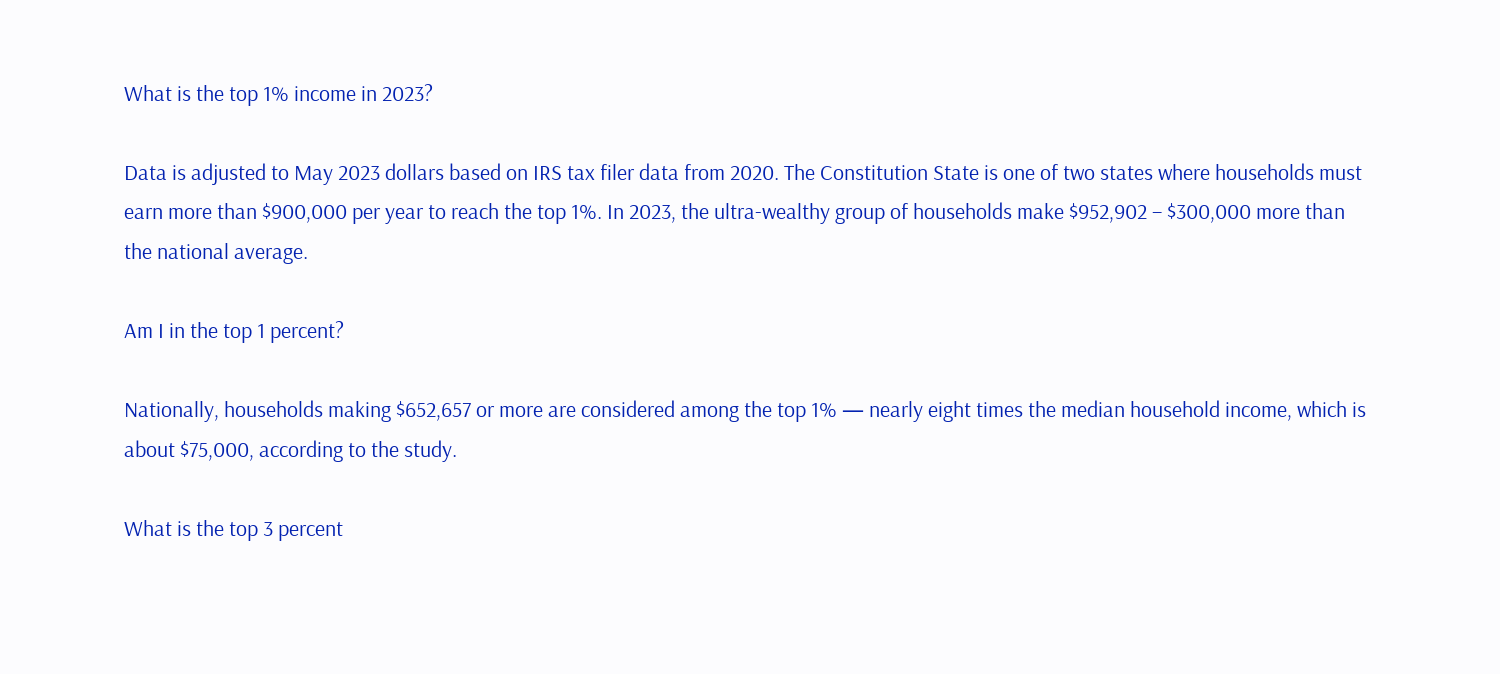What is the top 1% income in 2023?

Data is adjusted to May 2023 dollars based on IRS tax filer data from 2020. The Constitution State is one of two states where households must earn more than $900,000 per year to reach the top 1%. In 2023, the ultra-wealthy group of households make $952,902 – $300,000 more than the national average.

Am I in the top 1 percent?

Nationally, households making $652,657 or more are considered among the top 1% — nearly eight times the median household income, which is about $75,000, according to the study.

What is the top 3 percent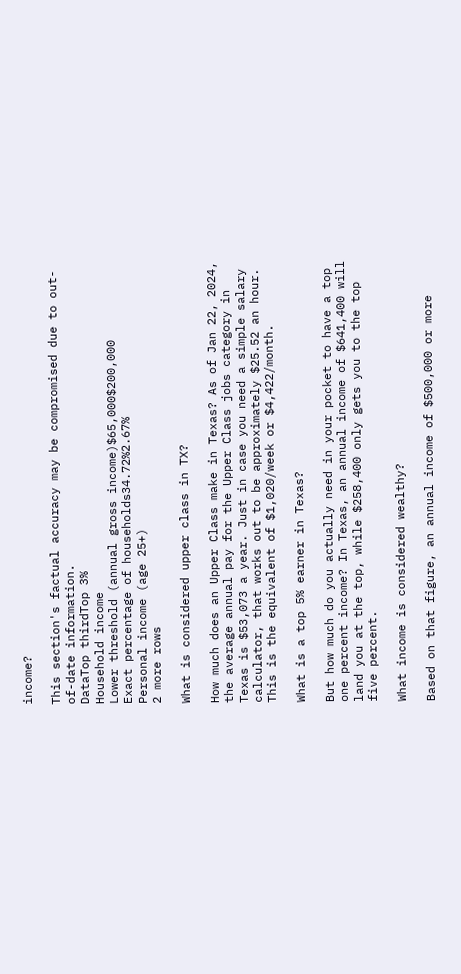income?

This section's factual accuracy may be compromised due to out-of-date information.
DataTop thirdTop 3%
Household income
Lower threshold (annual gross income)$65,000$200,000
Exact percentage of households34.72%2.67%
Personal income (age 25+)
2 more rows

What is considered upper class in TX?

How much does an Upper Class make in Texas? As of Jan 22, 2024, the average annual pay for the Upper Class jobs category in Texas is $53,073 a year. Just in case you need a simple salary calculator, that works out to be approximately $25.52 an hour. This is the equivalent of $1,020/week or $4,422/month.

What is a top 5% earner in Texas?

But how much do you actually need in your pocket to have a top one percent income? In Texas, an annual income of $641,400 will land you at the top, while $258,400 only gets you to the top five percent.

What income is considered wealthy?

Based on that figure, an annual income of $500,000 or more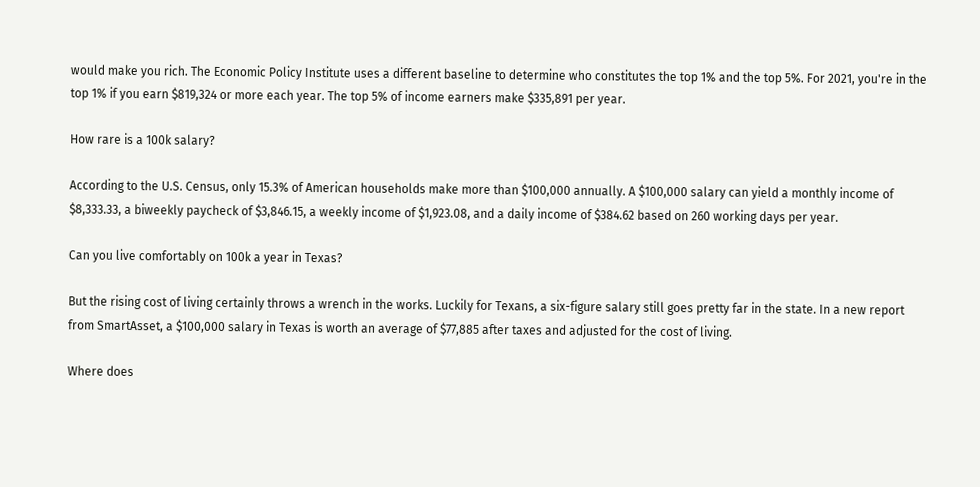would make you rich. The Economic Policy Institute uses a different baseline to determine who constitutes the top 1% and the top 5%. For 2021, you're in the top 1% if you earn $819,324 or more each year. The top 5% of income earners make $335,891 per year.

How rare is a 100k salary?

According to the U.S. Census, only 15.3% of American households make more than $100,000 annually. A $100,000 salary can yield a monthly income of $8,333.33, a biweekly paycheck of $3,846.15, a weekly income of $1,923.08, and a daily income of $384.62 based on 260 working days per year.

Can you live comfortably on 100k a year in Texas?

But the rising cost of living certainly throws a wrench in the works. Luckily for Texans, a six-figure salary still goes pretty far in the state. In a new report from SmartAsset, a $100,000 salary in Texas is worth an average of $77,885 after taxes and adjusted for the cost of living.

Where does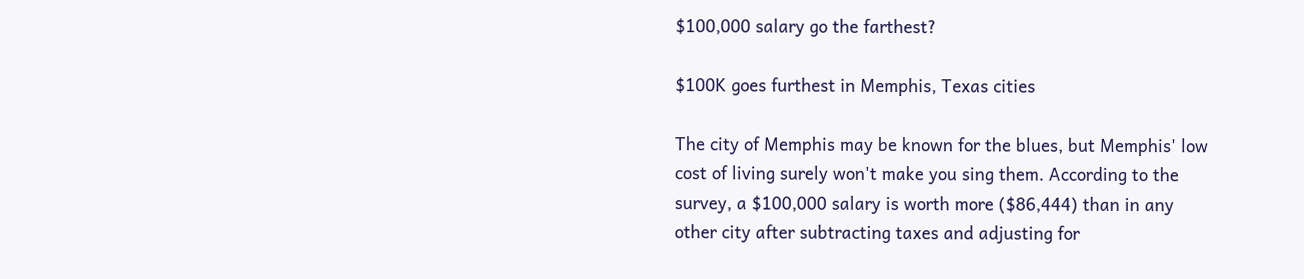$100,000 salary go the farthest?

$100K goes furthest in Memphis, Texas cities

The city of Memphis may be known for the blues, but Memphis' low cost of living surely won't make you sing them. According to the survey, a $100,000 salary is worth more ($86,444) than in any other city after subtracting taxes and adjusting for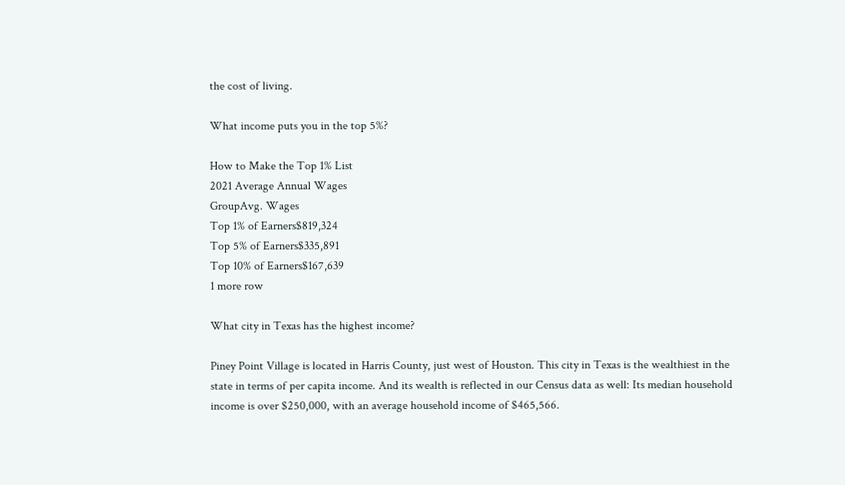the cost of living.

What income puts you in the top 5%?

How to Make the Top 1% List
2021 Average Annual Wages
GroupAvg. Wages
Top 1% of Earners$819,324
Top 5% of Earners$335,891
Top 10% of Earners$167,639
1 more row

What city in Texas has the highest income?

Piney Point Village is located in Harris County, just west of Houston. This city in Texas is the wealthiest in the state in terms of per capita income. And its wealth is reflected in our Census data as well: Its median household income is over $250,000, with an average household income of $465,566.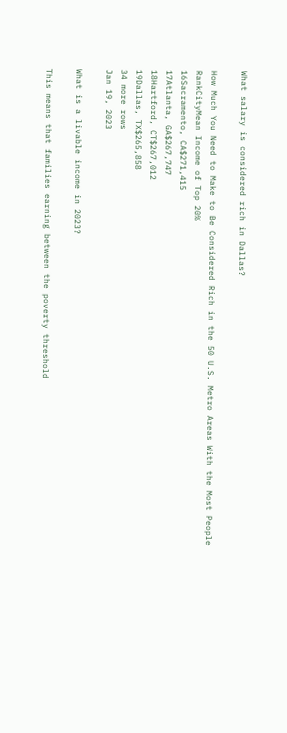What salary is considered rich in Dallas?

How Much You Need to Make to Be Considered Rich in the 50 U.S. Metro Areas With the Most People
RankCityMean Income of Top 20%
16Sacramento, CA$271,415
17Atlanta, GA$267,747
18Hartford, CT$267,012
19Dallas, TX$265,858
34 more rows
Jan 19, 2023

What is a livable income in 2023?

This means that families earning between the poverty threshold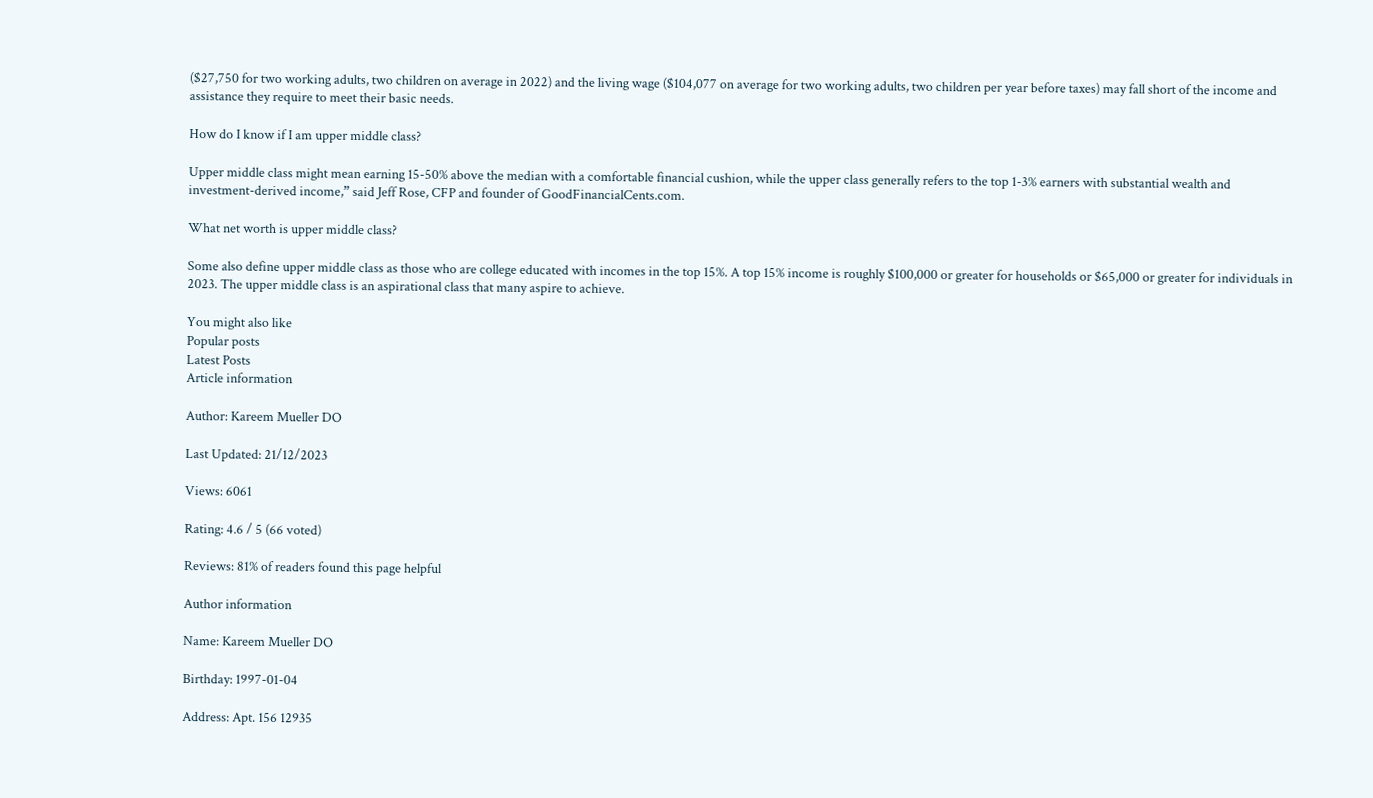($27,750 for two working adults, two children on average in 2022) and the living wage ($104,077 on average for two working adults, two children per year before taxes) may fall short of the income and assistance they require to meet their basic needs.

How do I know if I am upper middle class?

Upper middle class might mean earning 15-50% above the median with a comfortable financial cushion, while the upper class generally refers to the top 1-3% earners with substantial wealth and investment-derived income,” said Jeff Rose, CFP and founder of GoodFinancialCents.com.

What net worth is upper middle class?

Some also define upper middle class as those who are college educated with incomes in the top 15%. A top 15% income is roughly $100,000 or greater for households or $65,000 or greater for individuals in 2023. The upper middle class is an aspirational class that many aspire to achieve.

You might also like
Popular posts
Latest Posts
Article information

Author: Kareem Mueller DO

Last Updated: 21/12/2023

Views: 6061

Rating: 4.6 / 5 (66 voted)

Reviews: 81% of readers found this page helpful

Author information

Name: Kareem Mueller DO

Birthday: 1997-01-04

Address: Apt. 156 12935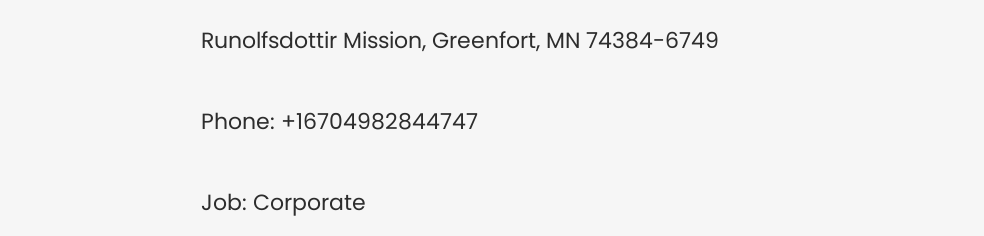Runolfsdottir Mission, Greenfort, MN 74384-6749

Phone: +16704982844747

Job: Corporate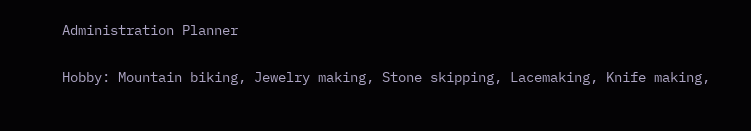Administration Planner

Hobby: Mountain biking, Jewelry making, Stone skipping, Lacemaking, Knife making,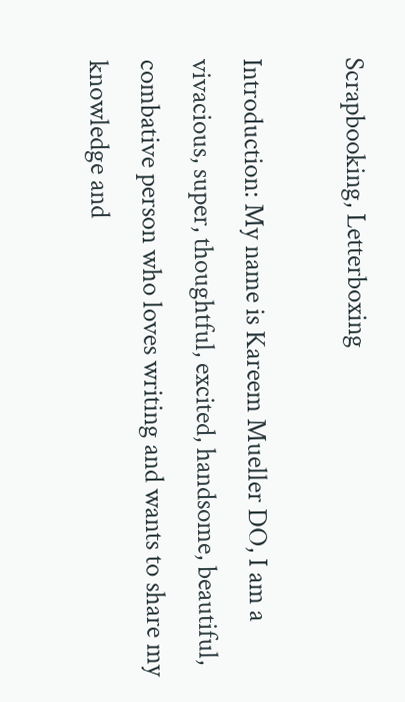Scrapbooking, Letterboxing

Introduction: My name is Kareem Mueller DO, I am a vivacious, super, thoughtful, excited, handsome, beautiful, combative person who loves writing and wants to share my knowledge and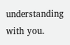understanding with you.